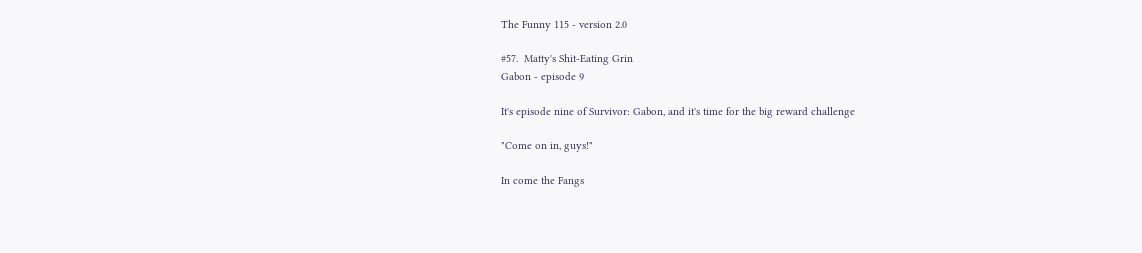The Funny 115 - version 2.0

#57.  Matty's Shit-Eating Grin
Gabon - episode 9

It's episode nine of Survivor: Gabon, and it's time for the big reward challenge

"Come on in, guys!"

In come the Fangs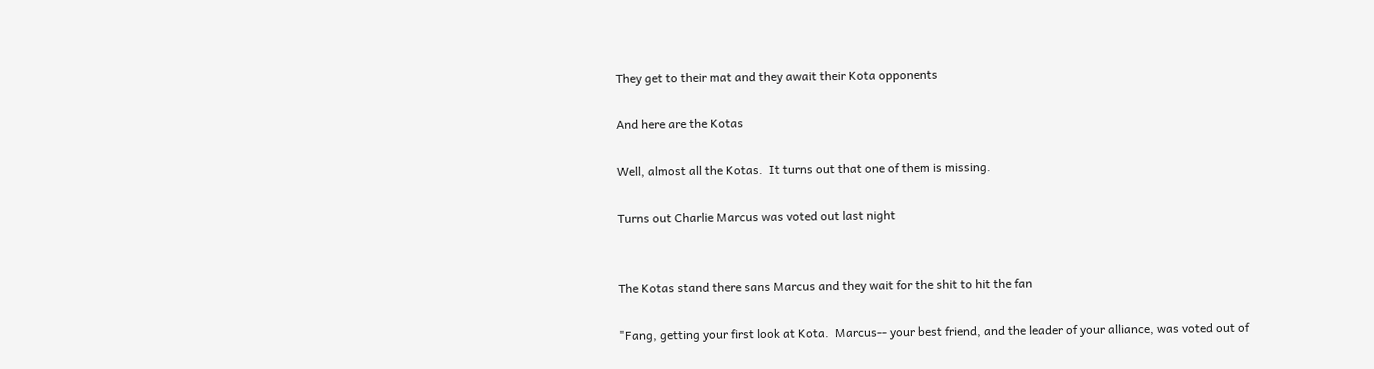They get to their mat and they await their Kota opponents

And here are the Kotas

Well, almost all the Kotas.  It turns out that one of them is missing.

Turns out Charlie Marcus was voted out last night


The Kotas stand there sans Marcus and they wait for the shit to hit the fan

"Fang, getting your first look at Kota.  Marcus-- your best friend, and the leader of your alliance, was voted out of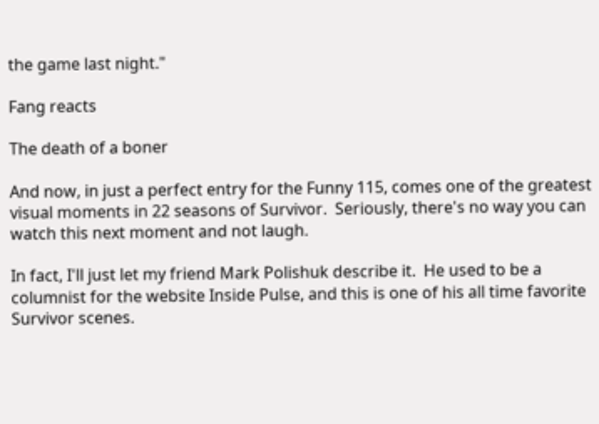the game last night."

Fang reacts

The death of a boner

And now, in just a perfect entry for the Funny 115, comes one of the greatest visual moments in 22 seasons of Survivor.  Seriously, there's no way you can watch this next moment and not laugh.

In fact, I'll just let my friend Mark Polishuk describe it.  He used to be a columnist for the website Inside Pulse, and this is one of his all time favorite Survivor scenes.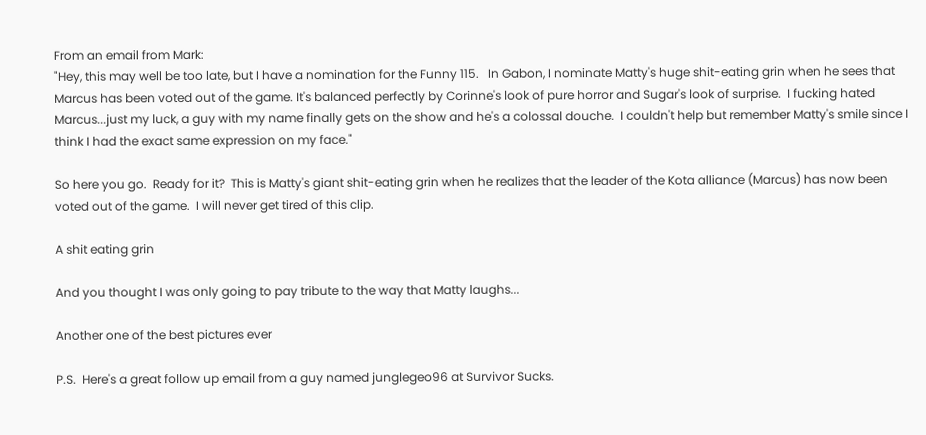From an email from Mark:
"Hey, this may well be too late, but I have a nomination for the Funny 115.   In Gabon, I nominate Matty's huge shit-eating grin when he sees that Marcus has been voted out of the game. It's balanced perfectly by Corinne's look of pure horror and Sugar's look of surprise.  I fucking hated Marcus...just my luck, a guy with my name finally gets on the show and he's a colossal douche.  I couldn't help but remember Matty's smile since I think I had the exact same expression on my face."

So here you go.  Ready for it?  This is Matty's giant shit-eating grin when he realizes that the leader of the Kota alliance (Marcus) has now been voted out of the game.  I will never get tired of this clip.

A shit eating grin

And you thought I was only going to pay tribute to the way that Matty laughs...

Another one of the best pictures ever

P.S.  Here's a great follow up email from a guy named junglegeo96 at Survivor Sucks.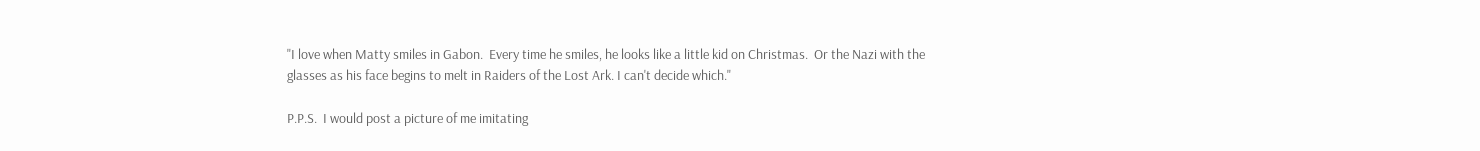"I love when Matty smiles in Gabon.  Every time he smiles, he looks like a little kid on Christmas.  Or the Nazi with the glasses as his face begins to melt in Raiders of the Lost Ark. I can't decide which."

P.P.S.  I would post a picture of me imitating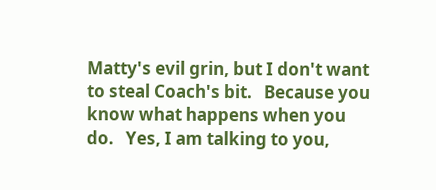Matty's evil grin, but I don't want to steal Coach's bit.   Because you know what happens when you do.   Yes, I am talking to you,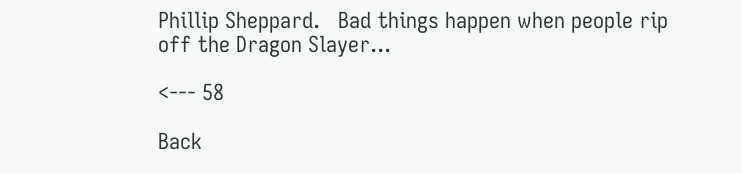Phillip Sheppard.   Bad things happen when people rip off the Dragon Slayer...

<--- 58

Back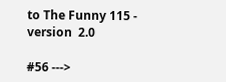to The Funny 115 - version  2.0

#56 --->